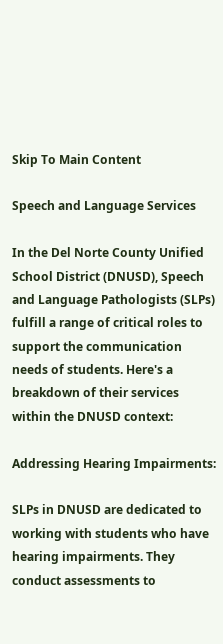Skip To Main Content

Speech and Language Services

In the Del Norte County Unified School District (DNUSD), Speech and Language Pathologists (SLPs) fulfill a range of critical roles to support the communication needs of students. Here's a breakdown of their services within the DNUSD context:

Addressing Hearing Impairments:

SLPs in DNUSD are dedicated to working with students who have hearing impairments. They conduct assessments to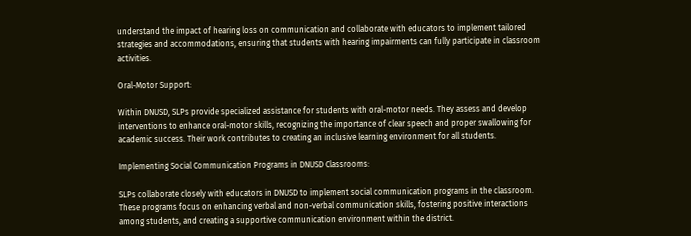understand the impact of hearing loss on communication and collaborate with educators to implement tailored strategies and accommodations, ensuring that students with hearing impairments can fully participate in classroom activities.

Oral-Motor Support:

Within DNUSD, SLPs provide specialized assistance for students with oral-motor needs. They assess and develop interventions to enhance oral-motor skills, recognizing the importance of clear speech and proper swallowing for academic success. Their work contributes to creating an inclusive learning environment for all students.

Implementing Social Communication Programs in DNUSD Classrooms:

SLPs collaborate closely with educators in DNUSD to implement social communication programs in the classroom. These programs focus on enhancing verbal and non-verbal communication skills, fostering positive interactions among students, and creating a supportive communication environment within the district.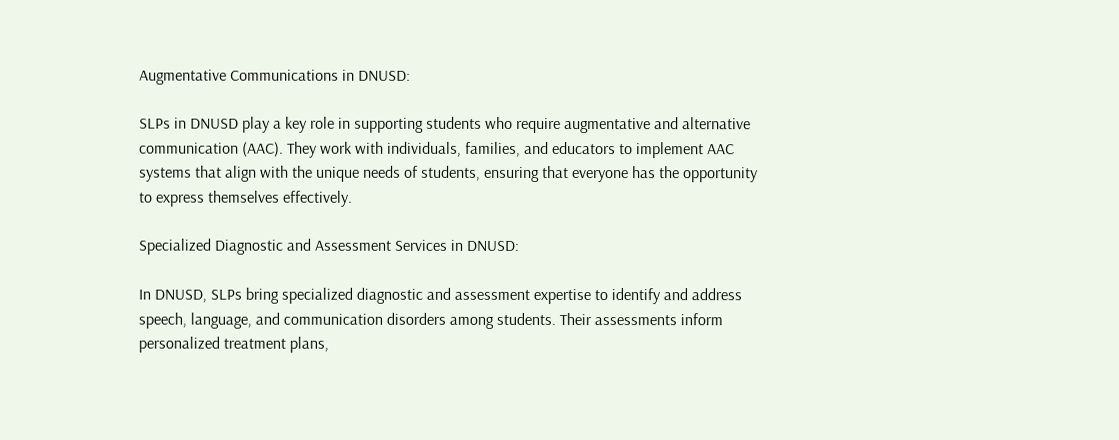Augmentative Communications in DNUSD:

SLPs in DNUSD play a key role in supporting students who require augmentative and alternative communication (AAC). They work with individuals, families, and educators to implement AAC systems that align with the unique needs of students, ensuring that everyone has the opportunity to express themselves effectively.

Specialized Diagnostic and Assessment Services in DNUSD:

In DNUSD, SLPs bring specialized diagnostic and assessment expertise to identify and address speech, language, and communication disorders among students. Their assessments inform personalized treatment plans,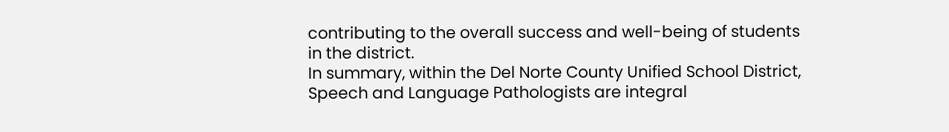contributing to the overall success and well-being of students in the district.
In summary, within the Del Norte County Unified School District, Speech and Language Pathologists are integral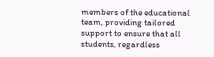members of the educational team, providing tailored support to ensure that all students, regardless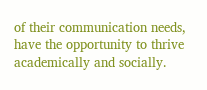of their communication needs, have the opportunity to thrive academically and socially.